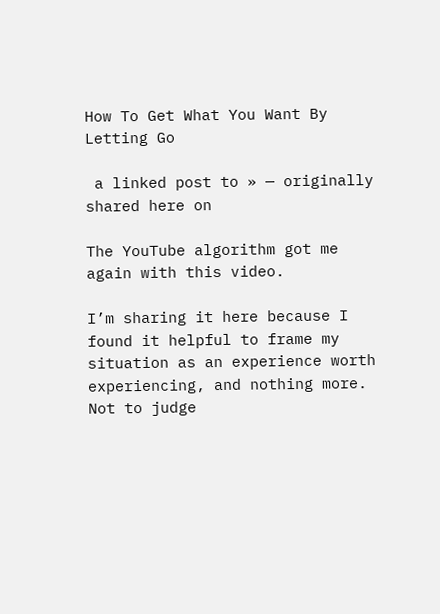How To Get What You Want By Letting Go

 a linked post to » — originally shared here on

The YouTube algorithm got me again with this video.

I’m sharing it here because I found it helpful to frame my situation as an experience worth experiencing, and nothing more. Not to judge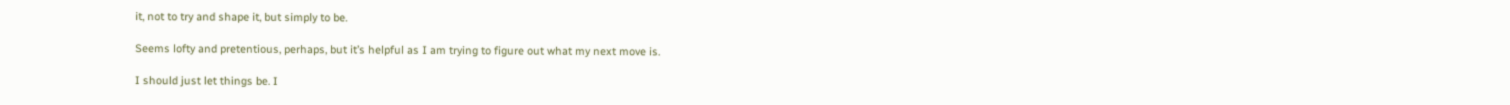it, not to try and shape it, but simply to be.

Seems lofty and pretentious, perhaps, but it’s helpful as I am trying to figure out what my next move is.

I should just let things be. I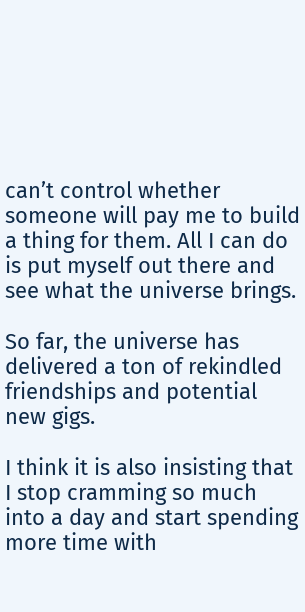can’t control whether someone will pay me to build a thing for them. All I can do is put myself out there and see what the universe brings.

So far, the universe has delivered a ton of rekindled friendships and potential new gigs.

I think it is also insisting that I stop cramming so much into a day and start spending more time with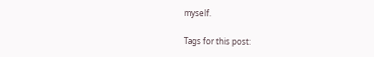myself.

Tags for this post: